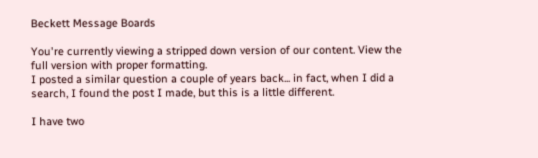Beckett Message Boards

You're currently viewing a stripped down version of our content. View the full version with proper formatting.
I posted a similar question a couple of years back... in fact, when I did a search, I found the post I made, but this is a little different.

I have two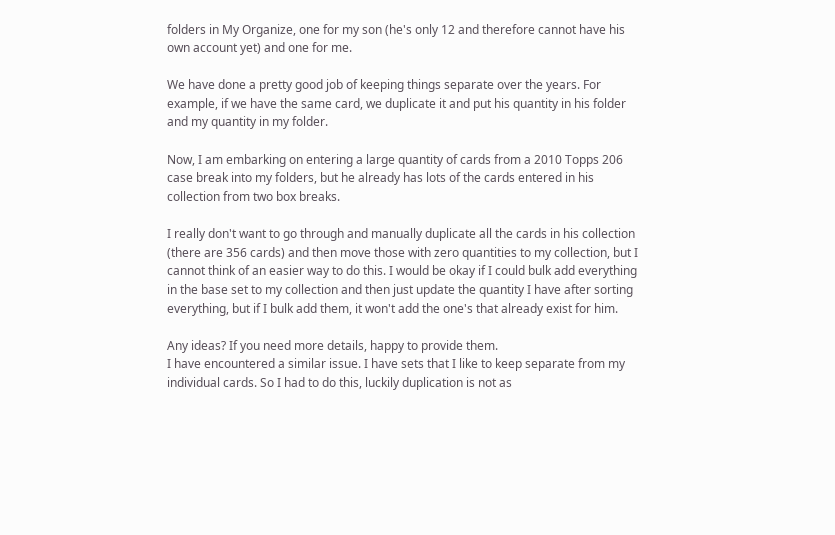folders in My Organize, one for my son (he's only 12 and therefore cannot have his own account yet) and one for me.

We have done a pretty good job of keeping things separate over the years. For example, if we have the same card, we duplicate it and put his quantity in his folder and my quantity in my folder.

Now, I am embarking on entering a large quantity of cards from a 2010 Topps 206 case break into my folders, but he already has lots of the cards entered in his collection from two box breaks.

I really don't want to go through and manually duplicate all the cards in his collection (there are 356 cards) and then move those with zero quantities to my collection, but I cannot think of an easier way to do this. I would be okay if I could bulk add everything in the base set to my collection and then just update the quantity I have after sorting everything, but if I bulk add them, it won't add the one's that already exist for him.

Any ideas? If you need more details, happy to provide them.
I have encountered a similar issue. I have sets that I like to keep separate from my individual cards. So I had to do this, luckily duplication is not as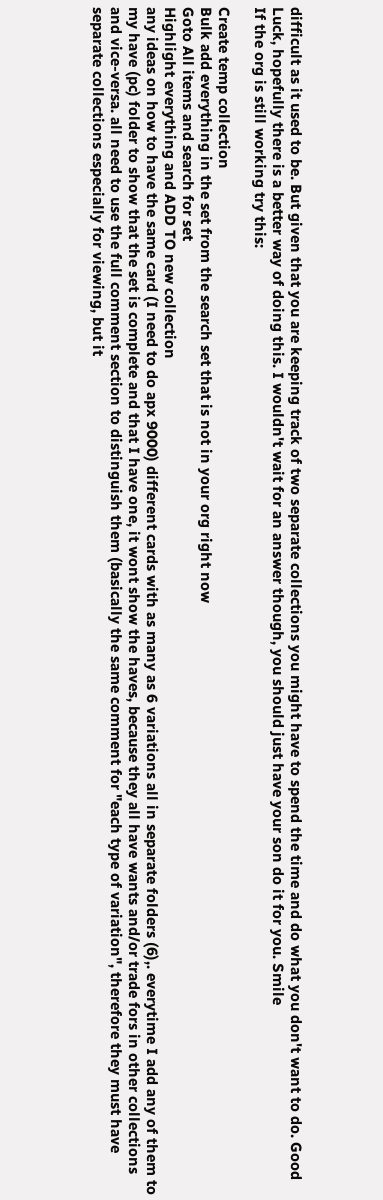difficult as it used to be. But given that you are keeping track of two separate collections you might have to spend the time and do what you don't want to do. Good Luck, hopefully there is a better way of doing this. I wouldn't wait for an answer though, you should just have your son do it for you. Smile
If the org is still working try this:

Create temp collection
Bulk add everything in the set from the search set that is not in your org right now
Goto All items and search for set
Highlight everything and ADD TO new collection
any ideas on how to have the same card (I need to do apx 9000) different cards with as many as 6 variations all in separate folders (6),. everytime I add any of them to my have (pc) folder to show that the set is complete and that I have one, it wont show the haves, because they all have wants and/or trade fors in other collections and vice-versa. all need to use the full comment section to distinguish them (basically the same comment for "each type of variation", therefore they must have separate collections especially for viewing, but it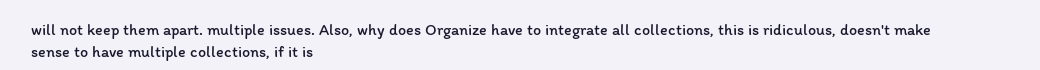will not keep them apart. multiple issues. Also, why does Organize have to integrate all collections, this is ridiculous, doesn't make sense to have multiple collections, if it is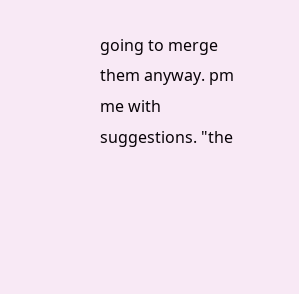going to merge them anyway. pm me with suggestions. "the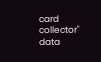card collector" data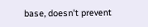base, doesn't prevent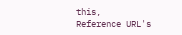this,
Reference URL's